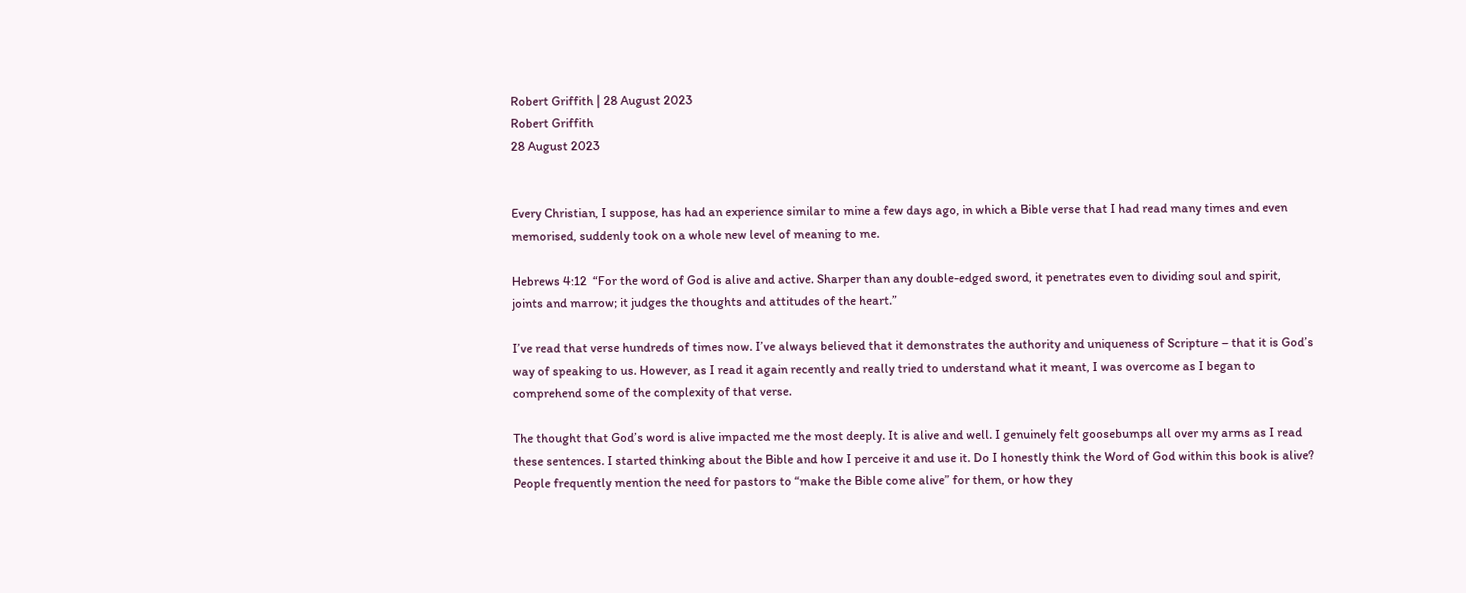Robert Griffith | 28 August 2023
Robert Griffith
28 August 2023


Every Christian, I suppose, has had an experience similar to mine a few days ago, in which a Bible verse that I had read many times and even memorised, suddenly took on a whole new level of meaning to me.

Hebrews 4:12  “For the word of God is alive and active. Sharper than any double-edged sword, it penetrates even to dividing soul and spirit, joints and marrow; it judges the thoughts and attitudes of the heart.”

I’ve read that verse hundreds of times now. I’ve always believed that it demonstrates the authority and uniqueness of Scripture – that it is God’s way of speaking to us. However, as I read it again recently and really tried to understand what it meant, I was overcome as I began to comprehend some of the complexity of that verse.

The thought that God’s word is alive impacted me the most deeply. It is alive and well. I genuinely felt goosebumps all over my arms as I read these sentences. I started thinking about the Bible and how I perceive it and use it. Do I honestly think the Word of God within this book is alive? People frequently mention the need for pastors to “make the Bible come alive” for them, or how they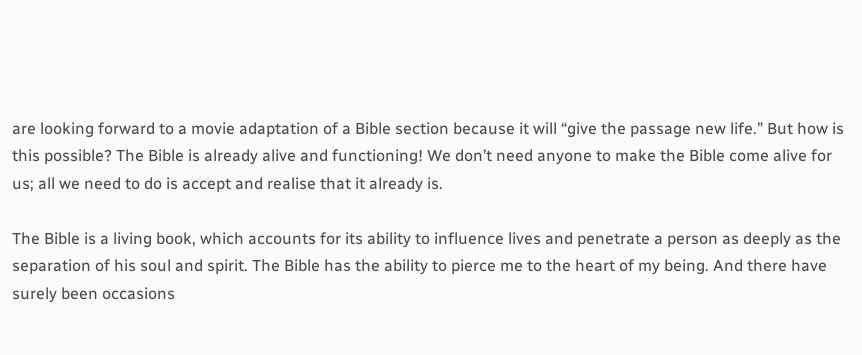are looking forward to a movie adaptation of a Bible section because it will “give the passage new life.” But how is this possible? The Bible is already alive and functioning! We don’t need anyone to make the Bible come alive for us; all we need to do is accept and realise that it already is.

The Bible is a living book, which accounts for its ability to influence lives and penetrate a person as deeply as the separation of his soul and spirit. The Bible has the ability to pierce me to the heart of my being. And there have surely been occasions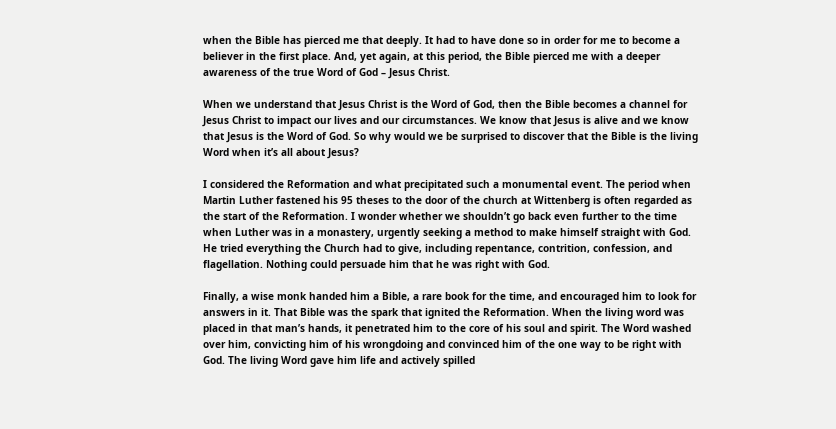when the Bible has pierced me that deeply. It had to have done so in order for me to become a believer in the first place. And, yet again, at this period, the Bible pierced me with a deeper awareness of the true Word of God – Jesus Christ.

When we understand that Jesus Christ is the Word of God, then the Bible becomes a channel for Jesus Christ to impact our lives and our circumstances. We know that Jesus is alive and we know that Jesus is the Word of God. So why would we be surprised to discover that the Bible is the living Word when it’s all about Jesus?

I considered the Reformation and what precipitated such a monumental event. The period when Martin Luther fastened his 95 theses to the door of the church at Wittenberg is often regarded as the start of the Reformation. I wonder whether we shouldn’t go back even further to the time when Luther was in a monastery, urgently seeking a method to make himself straight with God. He tried everything the Church had to give, including repentance, contrition, confession, and flagellation. Nothing could persuade him that he was right with God.

Finally, a wise monk handed him a Bible, a rare book for the time, and encouraged him to look for answers in it. That Bible was the spark that ignited the Reformation. When the living word was placed in that man’s hands, it penetrated him to the core of his soul and spirit. The Word washed over him, convicting him of his wrongdoing and convinced him of the one way to be right with God. The living Word gave him life and actively spilled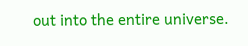out into the entire universe.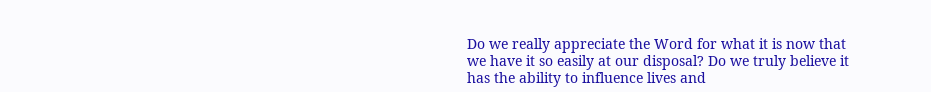Do we really appreciate the Word for what it is now that we have it so easily at our disposal? Do we truly believe it has the ability to influence lives and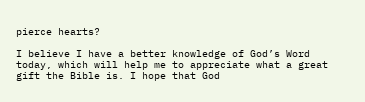pierce hearts?

I believe I have a better knowledge of God’s Word today, which will help me to appreciate what a great gift the Bible is. I hope that God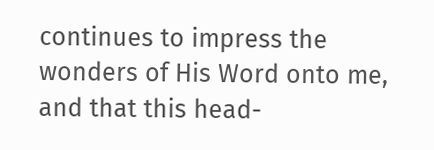continues to impress the wonders of His Word onto me, and that this head-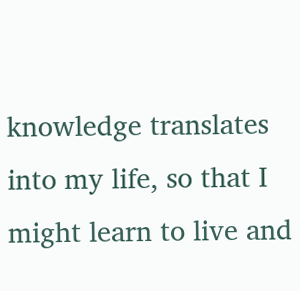knowledge translates into my life, so that I might learn to live and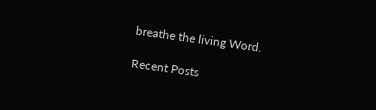breathe the living Word.

Recent Posts